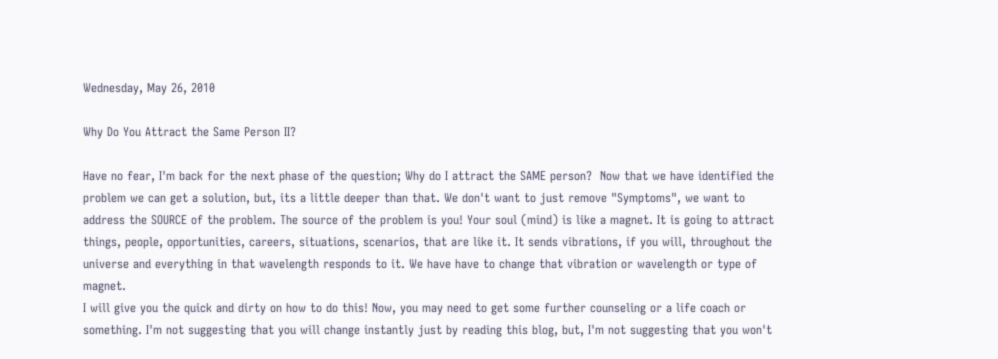Wednesday, May 26, 2010

Why Do You Attract the Same Person II?

Have no fear, I'm back for the next phase of the question; Why do I attract the SAME person?  Now that we have identified the problem we can get a solution, but, its a little deeper than that. We don't want to just remove "Symptoms", we want to address the SOURCE of the problem. The source of the problem is you! Your soul (mind) is like a magnet. It is going to attract things, people, opportunities, careers, situations, scenarios, that are like it. It sends vibrations, if you will, throughout the universe and everything in that wavelength responds to it. We have have to change that vibration or wavelength or type of magnet.
I will give you the quick and dirty on how to do this! Now, you may need to get some further counseling or a life coach or something. I'm not suggesting that you will change instantly just by reading this blog, but, I'm not suggesting that you won't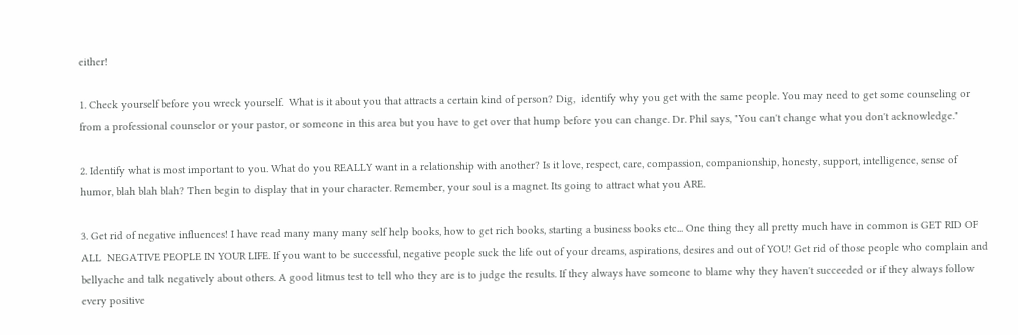either!

1. Check yourself before you wreck yourself.  What is it about you that attracts a certain kind of person? Dig,  identify why you get with the same people. You may need to get some counseling or from a professional counselor or your pastor, or someone in this area but you have to get over that hump before you can change. Dr. Phil says, "You can't change what you don't acknowledge."

2. Identify what is most important to you. What do you REALLY want in a relationship with another? Is it love, respect, care, compassion, companionship, honesty, support, intelligence, sense of humor, blah blah blah? Then begin to display that in your character. Remember, your soul is a magnet. Its going to attract what you ARE.

3. Get rid of negative influences! I have read many many many self help books, how to get rich books, starting a business books etc... One thing they all pretty much have in common is GET RID OF ALL  NEGATIVE PEOPLE IN YOUR LIFE. If you want to be successful, negative people suck the life out of your dreams, aspirations, desires and out of YOU! Get rid of those people who complain and bellyache and talk negatively about others. A good litmus test to tell who they are is to judge the results. If they always have someone to blame why they haven't succeeded or if they always follow every positive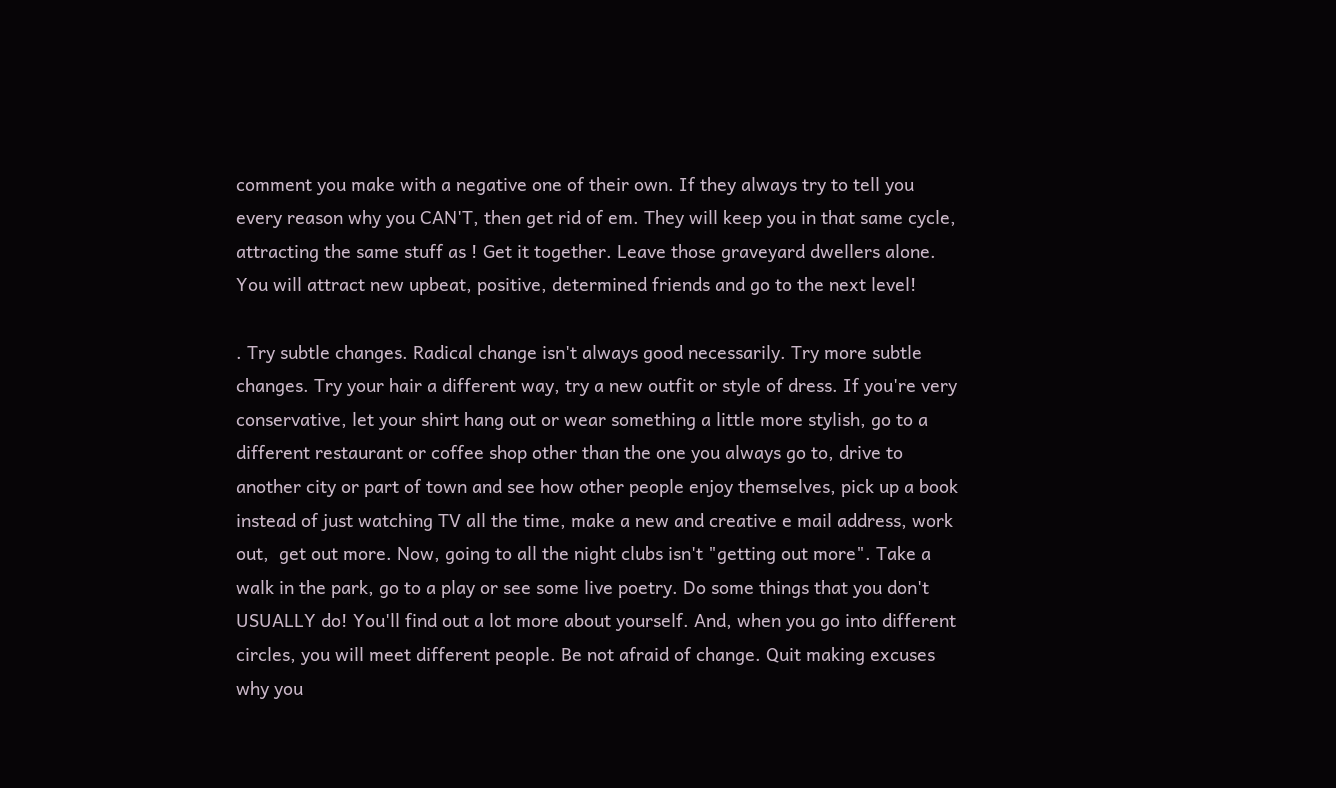comment you make with a negative one of their own. If they always try to tell you every reason why you CAN'T, then get rid of em. They will keep you in that same cycle, attracting the same stuff as ! Get it together. Leave those graveyard dwellers alone. You will attract new upbeat, positive, determined friends and go to the next level!

. Try subtle changes. Radical change isn't always good necessarily. Try more subtle changes. Try your hair a different way, try a new outfit or style of dress. If you're very conservative, let your shirt hang out or wear something a little more stylish, go to a different restaurant or coffee shop other than the one you always go to, drive to another city or part of town and see how other people enjoy themselves, pick up a book instead of just watching TV all the time, make a new and creative e mail address, work out,  get out more. Now, going to all the night clubs isn't "getting out more". Take a walk in the park, go to a play or see some live poetry. Do some things that you don't USUALLY do! You'll find out a lot more about yourself. And, when you go into different circles, you will meet different people. Be not afraid of change. Quit making excuses why you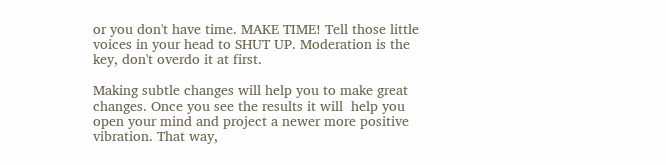or you don't have time. MAKE TIME! Tell those little voices in your head to SHUT UP. Moderation is the key, don't overdo it at first.

Making subtle changes will help you to make great changes. Once you see the results it will  help you open your mind and project a newer more positive vibration. That way,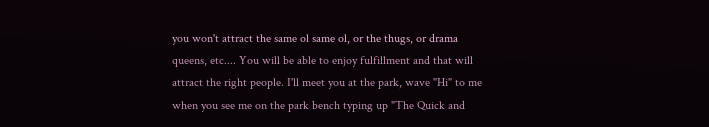you won't attract the same ol same ol, or the thugs, or drama queens, etc.... You will be able to enjoy fulfillment and that will attract the right people. I'll meet you at the park, wave "Hi" to me when you see me on the park bench typing up "The Quick and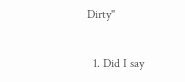Dirty"


  1. Did I say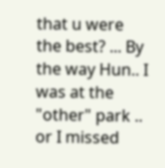that u were the best? ... By the way Hun.. I was at the "other" park .. or I missed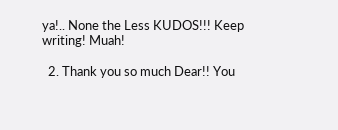ya!.. None the Less KUDOS!!! Keep writing! Muah!

  2. Thank you so much Dear!! You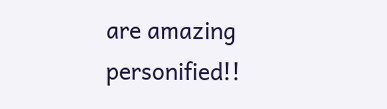are amazing personified!!